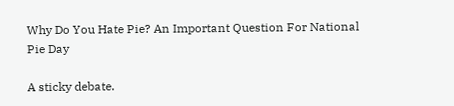Why Do You Hate Pie? An Important Question For National Pie Day

A sticky debate.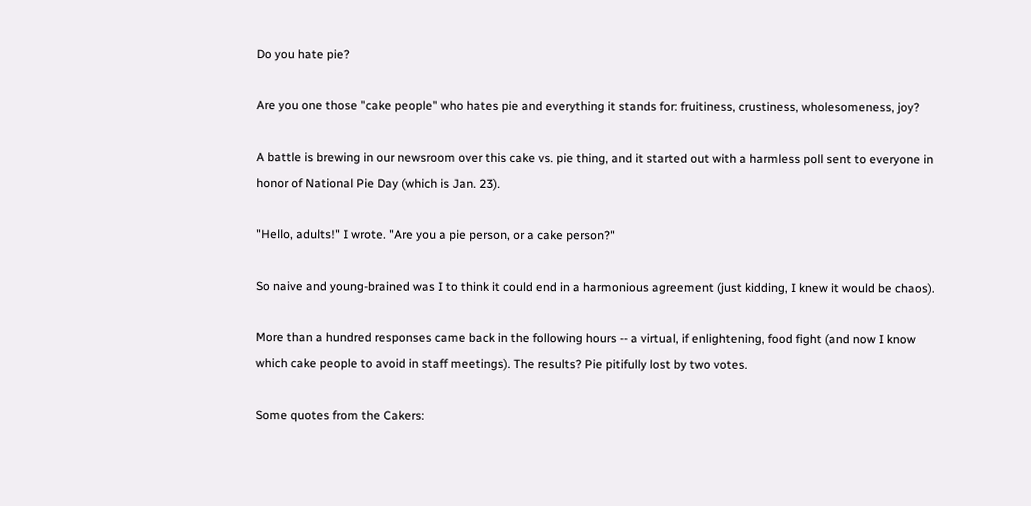Do you hate pie?

Are you one those "cake people" who hates pie and everything it stands for: fruitiness, crustiness, wholesomeness, joy?

A battle is brewing in our newsroom over this cake vs. pie thing, and it started out with a harmless poll sent to everyone in honor of National Pie Day (which is Jan. 23).

"Hello, adults!" I wrote. "Are you a pie person, or a cake person?"

So naive and young-brained was I to think it could end in a harmonious agreement (just kidding, I knew it would be chaos).

More than a hundred responses came back in the following hours -- a virtual, if enlightening, food fight (and now I know which cake people to avoid in staff meetings). The results? Pie pitifully lost by two votes.

Some quotes from the Cakers: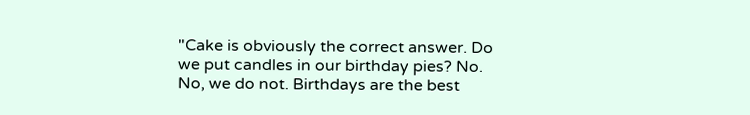"Cake is obviously the correct answer. Do we put candles in our birthday pies? No. No, we do not. Birthdays are the best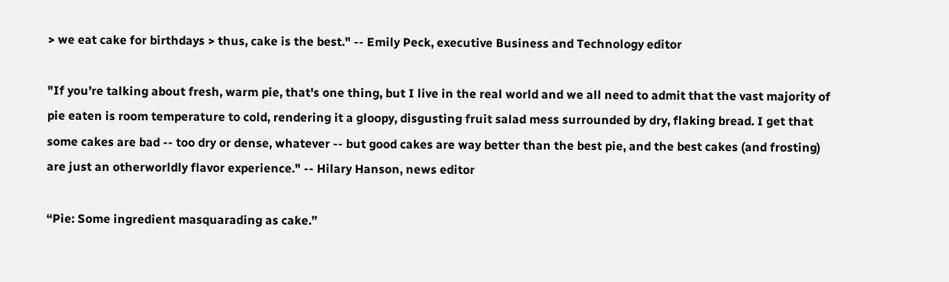> we eat cake for birthdays > thus, cake is the best." -- Emily Peck, executive Business and Technology editor

"If you're talking about fresh, warm pie, that's one thing, but I live in the real world and we all need to admit that the vast majority of pie eaten is room temperature to cold, rendering it a gloopy, disgusting fruit salad mess surrounded by dry, flaking bread. I get that some cakes are bad -- too dry or dense, whatever -- but good cakes are way better than the best pie, and the best cakes (and frosting) are just an otherworldly flavor experience." -- Hilary Hanson, news editor

“Pie: Some ingredient masquarading as cake.”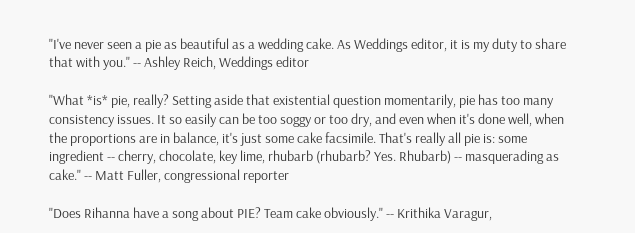"I've never seen a pie as beautiful as a wedding cake. As Weddings editor, it is my duty to share that with you." -- Ashley Reich, Weddings editor

"What *is* pie, really? Setting aside that existential question momentarily, pie has too many consistency issues. It so easily can be too soggy or too dry, and even when it's done well, when the proportions are in balance, it's just some cake facsimile. That's really all pie is: some ingredient -- cherry, chocolate, key lime, rhubarb (rhubarb? Yes. Rhubarb) -- masquerading as cake." -- Matt Fuller, congressional reporter

"Does Rihanna have a song about PIE? Team cake obviously." -- Krithika Varagur,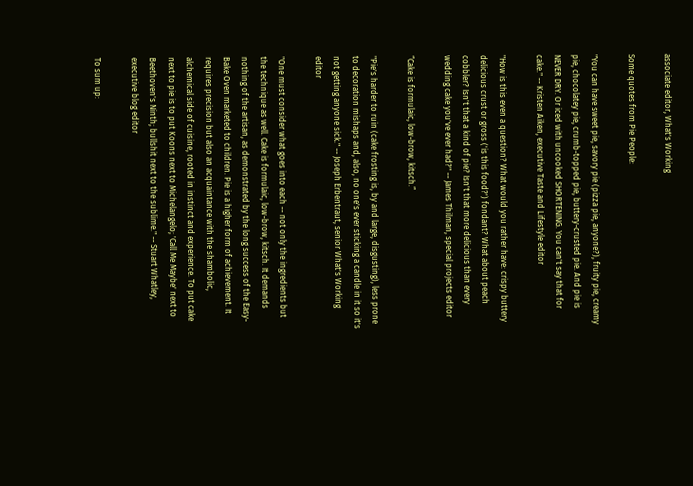associate editor, What's Working

Some quotes from Pie People:

"You can have sweet pie, savory pie (pizza pie, anyone?), fruity pie, creamy pie, chocolatey pie, crumb-topped pie, buttery-crusted pie. And pie is NEVER DRY. Or iced with uncooked SHORTENING. You can't say that for cake." -- Kristen Aiken, executive Taste and Lifestyle editor

"How is this even a question? What would you rather have: crispy buttery delicious crust or gross ('is this food?') fondant? What about peach cobbler? Isn't that a kind of pie? Isn't that more delicious than every wedding cake you've ever had?" -- James Thilman, special projects editor

“Cake is formulaic, low-brow, kitsch.”

"Pie's harder to ruin (cake frosting is, by and large, disgusting), less prone to decoration mishaps and, also, no one's ever sticking a candle in it so it's not getting anyone sick." -- Joseph Erbentraut, senior What's Working editor

"One must consider what goes into each -- not only the ingredients but the technique as well. Cake is formulaic, low-brow, kitsch. It demands nothing of the artisan, as demonstrated by the long success of the Easy-Bake Oven marketed to children. Pie is a higher form of achievement. It requires precision but also an acquaintance with the shambolic, alchemical side of cuisine, rooted in instinct and experience. To put cake next to pie is to put Koons next to Michelangelo; 'Call Me Maybe' next to Beethoven's Ninth; bullshit next to the sublime." -- Stuart Whatley, executive blog editor

To sum up: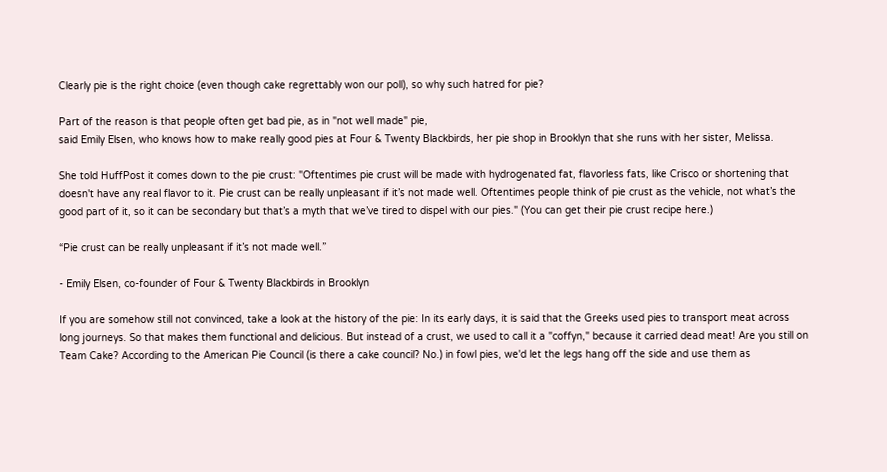Clearly pie is the right choice (even though cake regrettably won our poll), so why such hatred for pie?

Part of the reason is that people often get bad pie, as in "not well made" pie,
said Emily Elsen, who knows how to make really good pies at Four & Twenty Blackbirds, her pie shop in Brooklyn that she runs with her sister, Melissa.

She told HuffPost it comes down to the pie crust: "Oftentimes pie crust will be made with hydrogenated fat, flavorless fats, like Crisco or shortening that doesn't have any real flavor to it. Pie crust can be really unpleasant if it’s not made well. Oftentimes people think of pie crust as the vehicle, not what’s the good part of it, so it can be secondary but that’s a myth that we’ve tired to dispel with our pies." (You can get their pie crust recipe here.)

“Pie crust can be really unpleasant if it’s not made well.”

- Emily Elsen, co-founder of Four & Twenty Blackbirds in Brooklyn

If you are somehow still not convinced, take a look at the history of the pie: In its early days, it is said that the Greeks used pies to transport meat across long journeys. So that makes them functional and delicious. But instead of a crust, we used to call it a "coffyn," because it carried dead meat! Are you still on Team Cake? According to the American Pie Council (is there a cake council? No.) in fowl pies, we'd let the legs hang off the side and use them as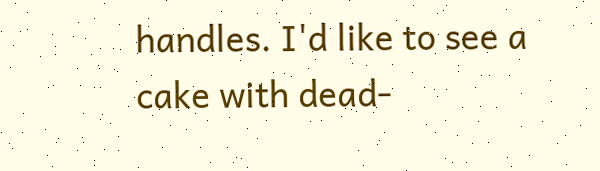handles. I'd like to see a cake with dead-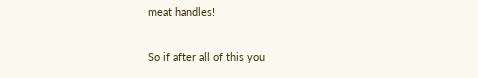meat handles!

So if after all of this you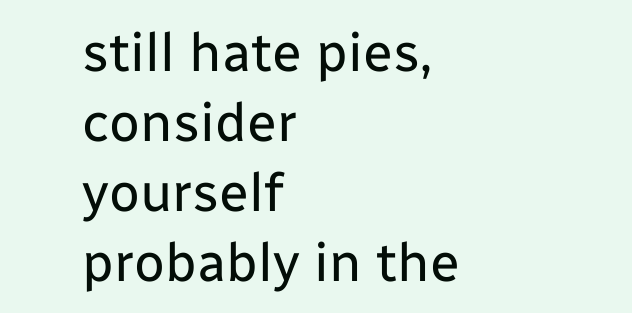still hate pies, consider yourself probably in the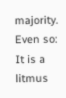majority. Even so: It is a litmus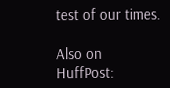test of our times.

Also on HuffPost: